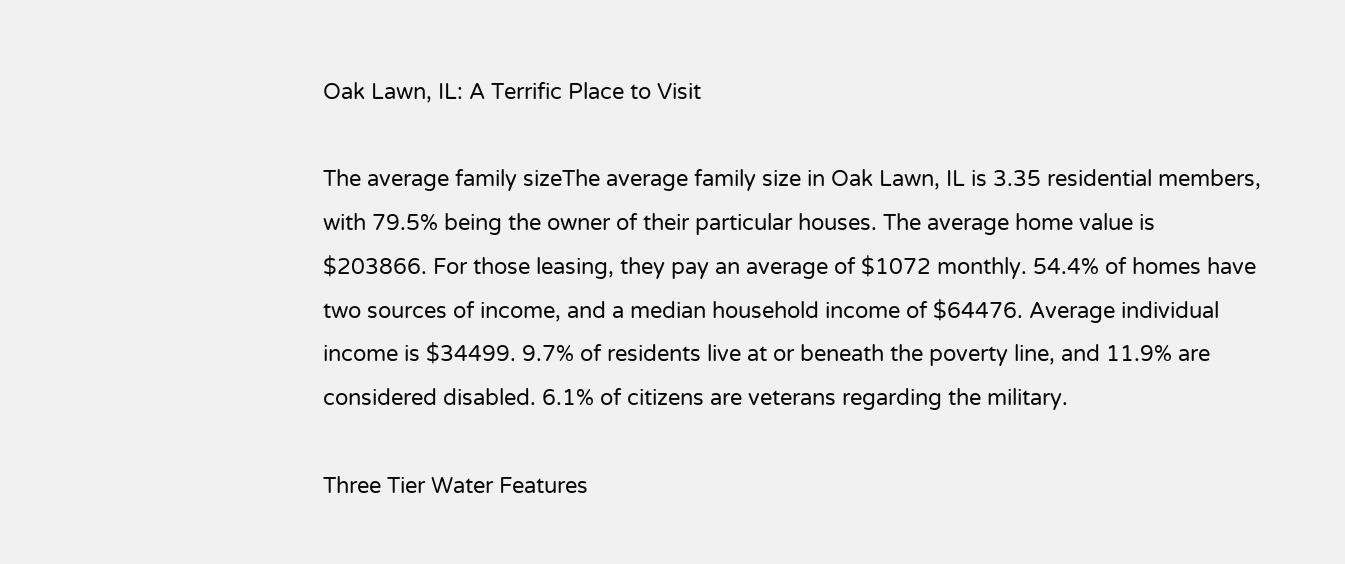Oak Lawn, IL: A Terrific Place to Visit

The average family sizeThe average family size in Oak Lawn, IL is 3.35 residential members, with 79.5% being the owner of their particular houses. The average home value is $203866. For those leasing, they pay an average of $1072 monthly. 54.4% of homes have two sources of income, and a median household income of $64476. Average individual income is $34499. 9.7% of residents live at or beneath the poverty line, and 11.9% are considered disabled. 6.1% of citizens are veterans regarding the military.

Three Tier Water Features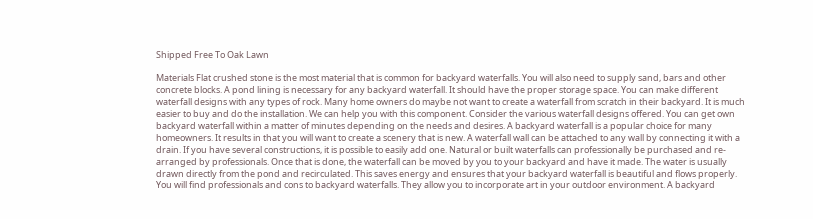Shipped Free To Oak Lawn

Materials Flat crushed stone is the most material that is common for backyard waterfalls. You will also need to supply sand, bars and other concrete blocks. A pond lining is necessary for any backyard waterfall. It should have the proper storage space. You can make different waterfall designs with any types of rock. Many home owners do maybe not want to create a waterfall from scratch in their backyard. It is much easier to buy and do the installation. We can help you with this component. Consider the various waterfall designs offered. You can get own backyard waterfall within a matter of minutes depending on the needs and desires. A backyard waterfall is a popular choice for many homeowners. It results in that you will want to create a scenery that is new. A waterfall wall can be attached to any wall by connecting it with a drain. If you have several constructions, it is possible to easily add one. Natural or built waterfalls can professionally be purchased and re-arranged by professionals. Once that is done, the waterfall can be moved by you to your backyard and have it made. The water is usually drawn directly from the pond and recirculated. This saves energy and ensures that your backyard waterfall is beautiful and flows properly. You will find professionals and cons to backyard waterfalls. They allow you to incorporate art in your outdoor environment. A backyard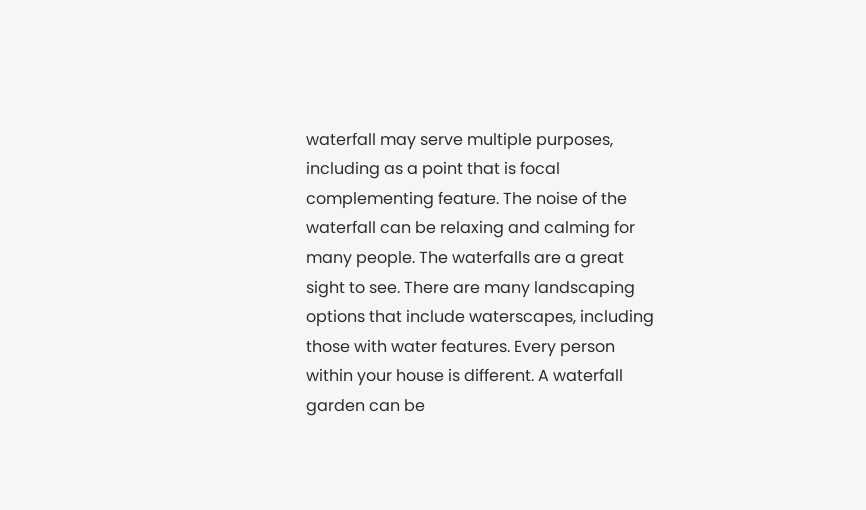waterfall may serve multiple purposes, including as a point that is focal complementing feature. The noise of the waterfall can be relaxing and calming for many people. The waterfalls are a great sight to see. There are many landscaping options that include waterscapes, including those with water features. Every person within your house is different. A waterfall garden can be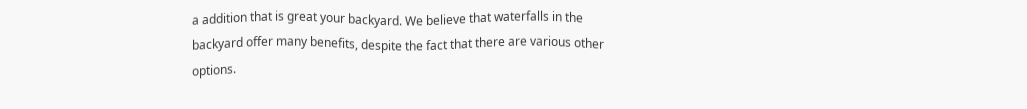a addition that is great your backyard. We believe that waterfalls in the backyard offer many benefits, despite the fact that there are various other options.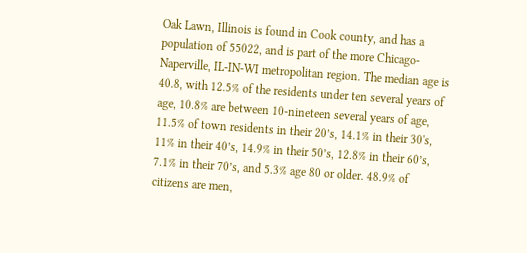Oak Lawn, Illinois is found in Cook county, and has a population of 55022, and is part of the more Chicago-Naperville, IL-IN-WI metropolitan region. The median age is 40.8, with 12.5% of the residents under ten several years of age, 10.8% are between 10-nineteen several years of age, 11.5% of town residents in their 20’s, 14.1% in their 30's, 11% in their 40’s, 14.9% in their 50’s, 12.8% in their 60’s, 7.1% in their 70’s, and 5.3% age 80 or older. 48.9% of citizens are men,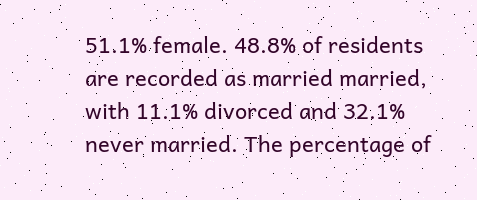51.1% female. 48.8% of residents are recorded as married married, with 11.1% divorced and 32.1% never married. The percentage of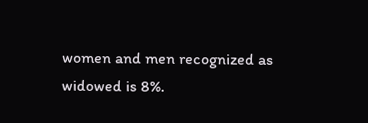women and men recognized as widowed is 8%.